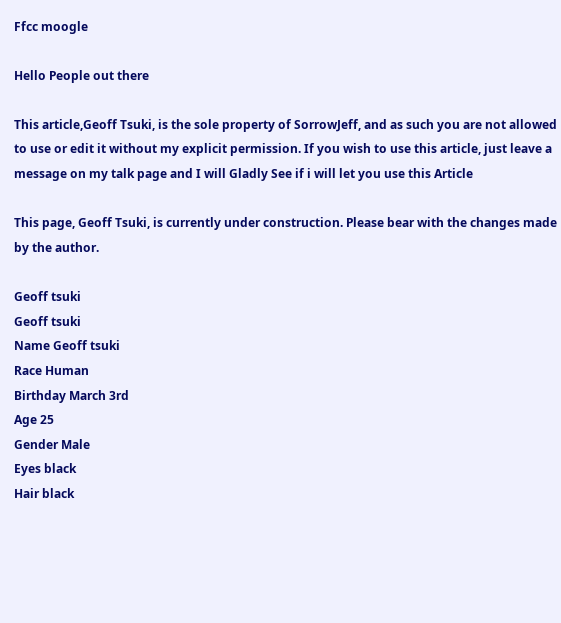Ffcc moogle

Hello People out there

This article,Geoff Tsuki, is the sole property of SorrowJeff, and as such you are not allowed to use or edit it without my explicit permission. If you wish to use this article, just leave a message on my talk page and I will Gladly See if i will let you use this Article

This page, Geoff Tsuki, is currently under construction. Please bear with the changes made by the author.

Geoff tsuki
Geoff tsuki
Name Geoff tsuki
Race Human
Birthday March 3rd
Age 25
Gender Male
Eyes black
Hair black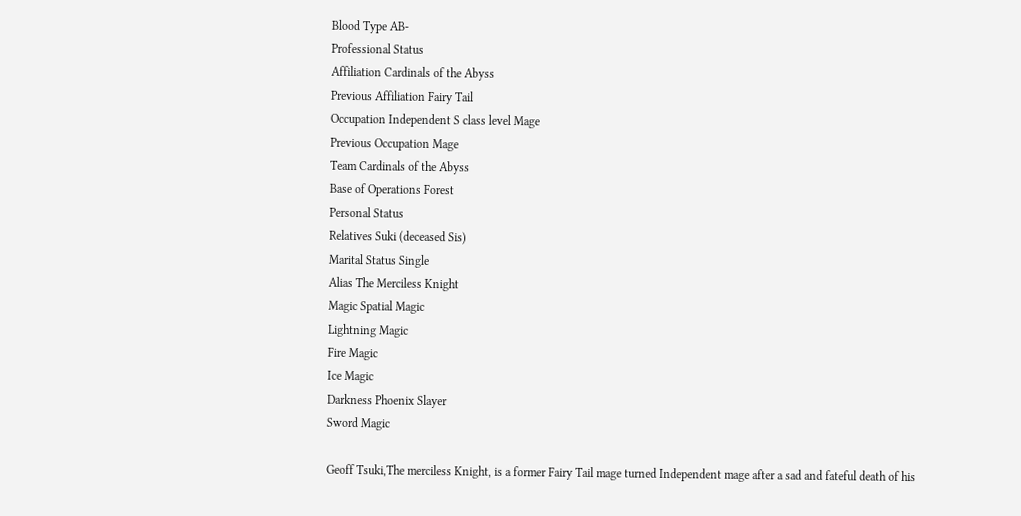Blood Type AB-
Professional Status
Affiliation Cardinals of the Abyss
Previous Affiliation Fairy Tail
Occupation Independent S class level Mage
Previous Occupation Mage
Team Cardinals of the Abyss
Base of Operations Forest
Personal Status
Relatives Suki (deceased Sis)
Marital Status Single
Alias The Merciless Knight
Magic Spatial Magic
Lightning Magic
Fire Magic
Ice Magic
Darkness Phoenix Slayer
Sword Magic

Geoff Tsuki,The merciless Knight, is a former Fairy Tail mage turned Independent mage after a sad and fateful death of his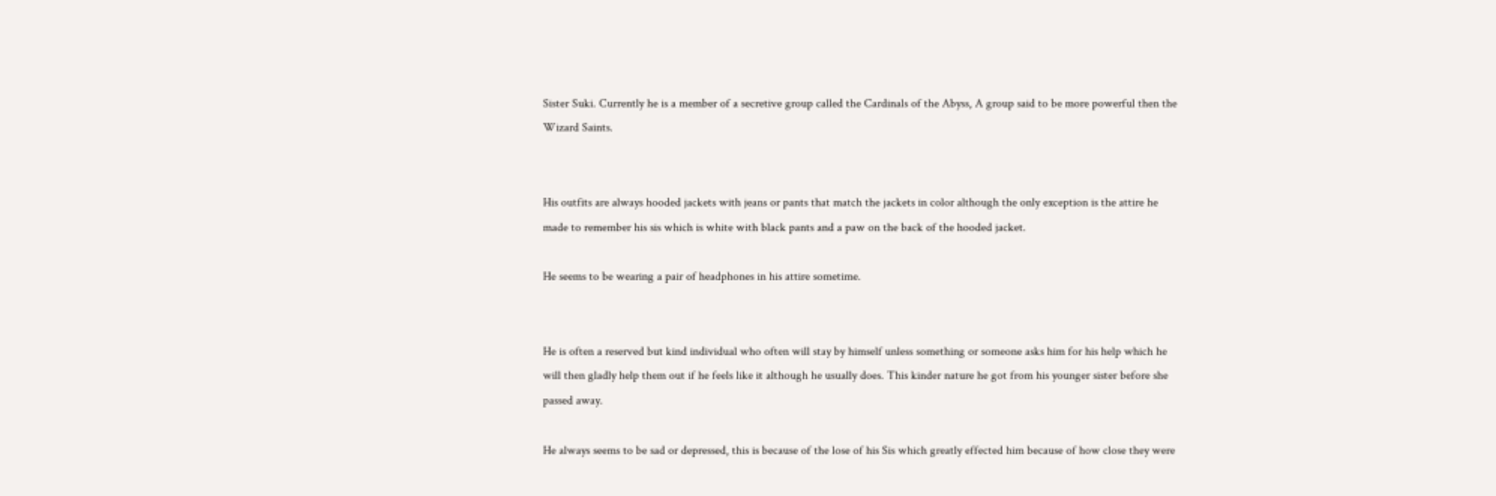Sister Suki. Currently he is a member of a secretive group called the Cardinals of the Abyss, A group said to be more powerful then the Wizard Saints.


His outfits are always hooded jackets with jeans or pants that match the jackets in color although the only exception is the attire he made to remember his sis which is white with black pants and a paw on the back of the hooded jacket.

He seems to be wearing a pair of headphones in his attire sometime.


He is often a reserved but kind individual who often will stay by himself unless something or someone asks him for his help which he will then gladly help them out if he feels like it although he usually does. This kinder nature he got from his younger sister before she passed away.

He always seems to be sad or depressed, this is because of the lose of his Sis which greatly effected him because of how close they were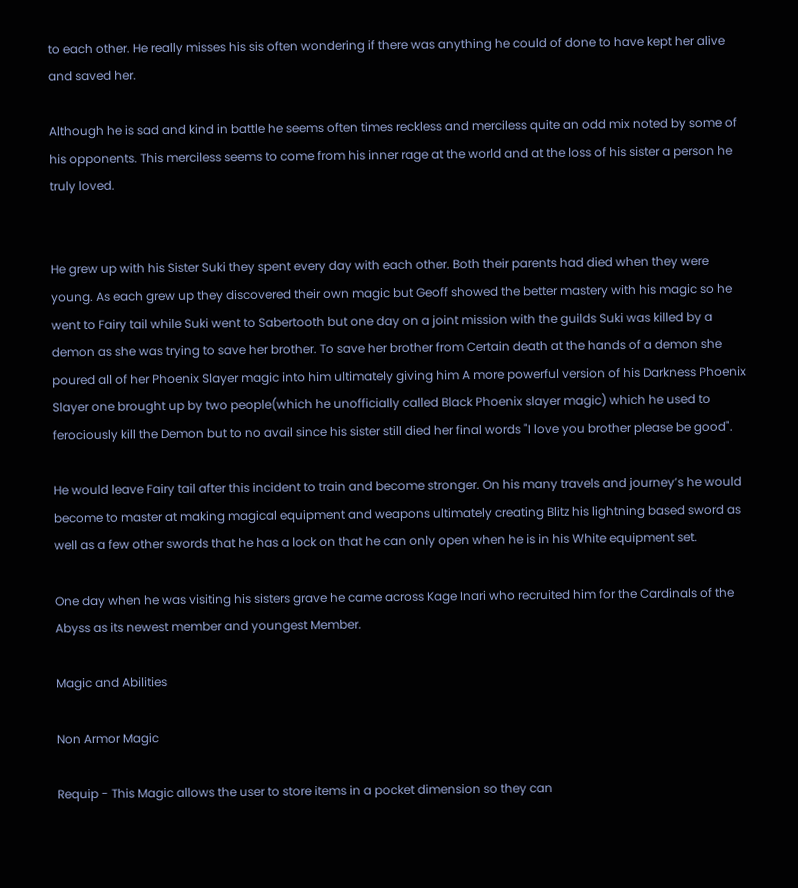to each other. He really misses his sis often wondering if there was anything he could of done to have kept her alive and saved her.

Although he is sad and kind in battle he seems often times reckless and merciless quite an odd mix noted by some of his opponents. This merciless seems to come from his inner rage at the world and at the loss of his sister a person he truly loved.


He grew up with his Sister Suki they spent every day with each other. Both their parents had died when they were young. As each grew up they discovered their own magic but Geoff showed the better mastery with his magic so he went to Fairy tail while Suki went to Sabertooth but one day on a joint mission with the guilds Suki was killed by a demon as she was trying to save her brother. To save her brother from Certain death at the hands of a demon she poured all of her Phoenix Slayer magic into him ultimately giving him A more powerful version of his Darkness Phoenix Slayer one brought up by two people(which he unofficially called Black Phoenix slayer magic) which he used to ferociously kill the Demon but to no avail since his sister still died her final words "I love you brother please be good".

He would leave Fairy tail after this incident to train and become stronger. On his many travels and journey’s he would become to master at making magical equipment and weapons ultimately creating Blitz his lightning based sword as well as a few other swords that he has a lock on that he can only open when he is in his White equipment set.

One day when he was visiting his sisters grave he came across Kage Inari who recruited him for the Cardinals of the Abyss as its newest member and youngest Member.

Magic and Abilities

Non Armor Magic

Requip - This Magic allows the user to store items in a pocket dimension so they can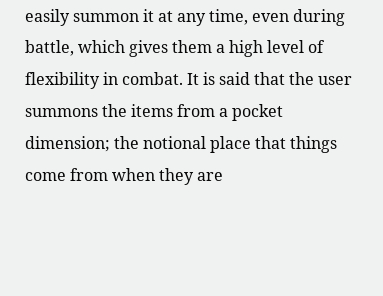easily summon it at any time, even during battle, which gives them a high level of flexibility in combat. It is said that the user summons the items from a pocket dimension; the notional place that things come from when they are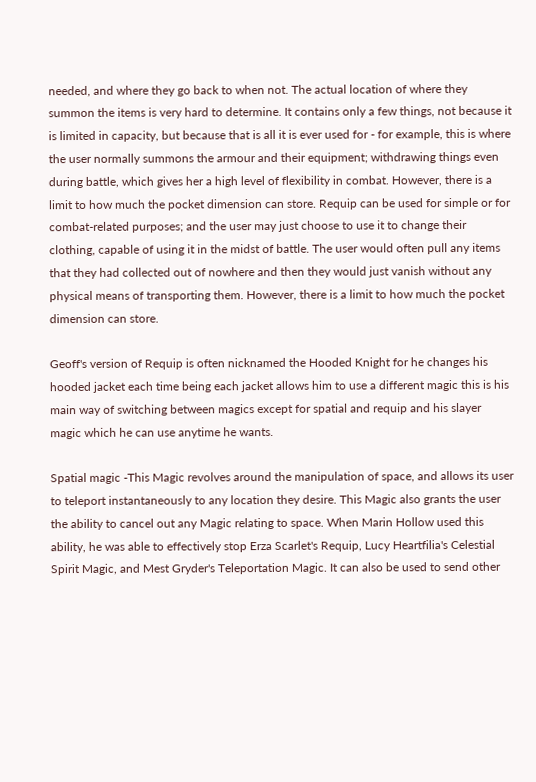needed, and where they go back to when not. The actual location of where they summon the items is very hard to determine. It contains only a few things, not because it is limited in capacity, but because that is all it is ever used for - for example, this is where the user normally summons the armour and their equipment; withdrawing things even during battle, which gives her a high level of flexibility in combat. However, there is a limit to how much the pocket dimension can store. Requip can be used for simple or for combat-related purposes; and the user may just choose to use it to change their clothing, capable of using it in the midst of battle. The user would often pull any items that they had collected out of nowhere and then they would just vanish without any physical means of transporting them. However, there is a limit to how much the pocket dimension can store.

Geoff's version of Requip is often nicknamed the Hooded Knight for he changes his hooded jacket each time being each jacket allows him to use a different magic this is his main way of switching between magics except for spatial and requip and his slayer magic which he can use anytime he wants.

Spatial magic -This Magic revolves around the manipulation of space, and allows its user to teleport instantaneously to any location they desire. This Magic also grants the user the ability to cancel out any Magic relating to space. When Marin Hollow used this ability, he was able to effectively stop Erza Scarlet's Requip, Lucy Heartfilia's Celestial Spirit Magic, and Mest Gryder's Teleportation Magic. It can also be used to send other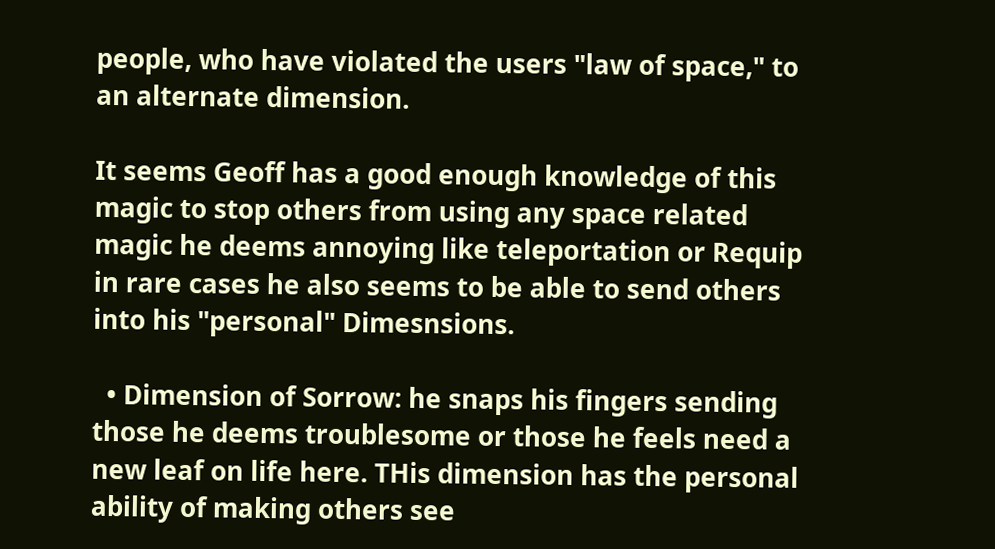people, who have violated the users "law of space," to an alternate dimension.

It seems Geoff has a good enough knowledge of this magic to stop others from using any space related magic he deems annoying like teleportation or Requip in rare cases he also seems to be able to send others into his "personal" Dimesnsions.

  • Dimension of Sorrow: he snaps his fingers sending those he deems troublesome or those he feels need a new leaf on life here. THis dimension has the personal ability of making others see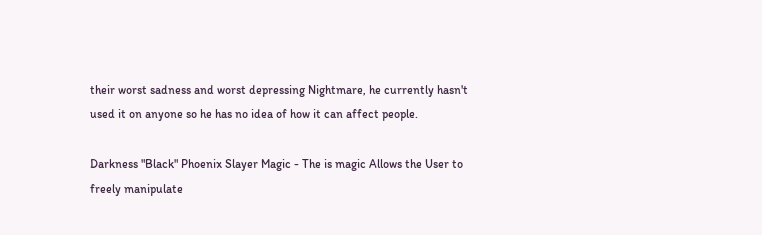their worst sadness and worst depressing Nightmare, he currently hasn't used it on anyone so he has no idea of how it can affect people.

Darkness "Black" Phoenix Slayer Magic - The is magic Allows the User to freely manipulate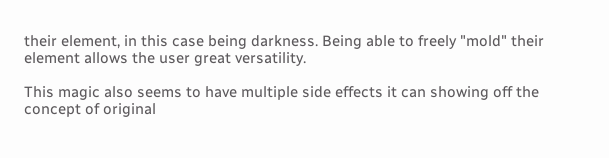their element, in this case being darkness. Being able to freely "mold" their element allows the user great versatility.

This magic also seems to have multiple side effects it can showing off the concept of original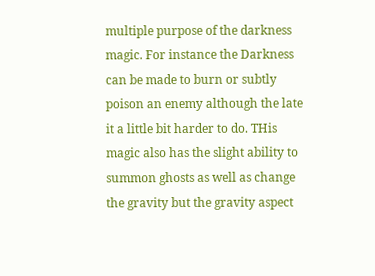multiple purpose of the darkness magic. For instance the Darkness can be made to burn or subtly poison an enemy although the late it a little bit harder to do. THis magic also has the slight ability to summon ghosts as well as change the gravity but the gravity aspect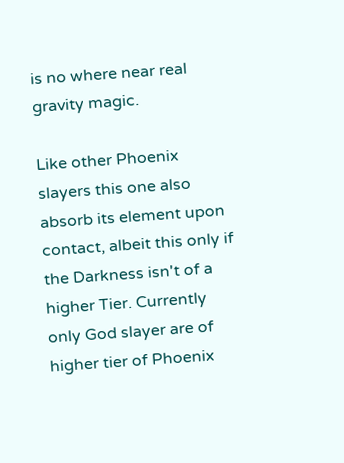is no where near real gravity magic.

Like other Phoenix slayers this one also absorb its element upon contact, albeit this only if the Darkness isn't of a higher Tier. Currently only God slayer are of higher tier of Phoenix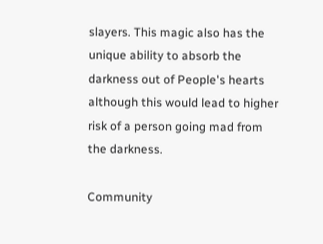slayers. This magic also has the unique ability to absorb the darkness out of People's hearts although this would lead to higher risk of a person going mad from the darkness.

Community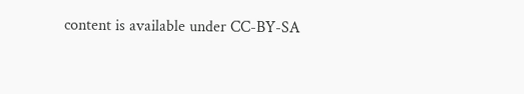content is available under CC-BY-SA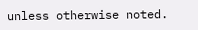unless otherwise noted.